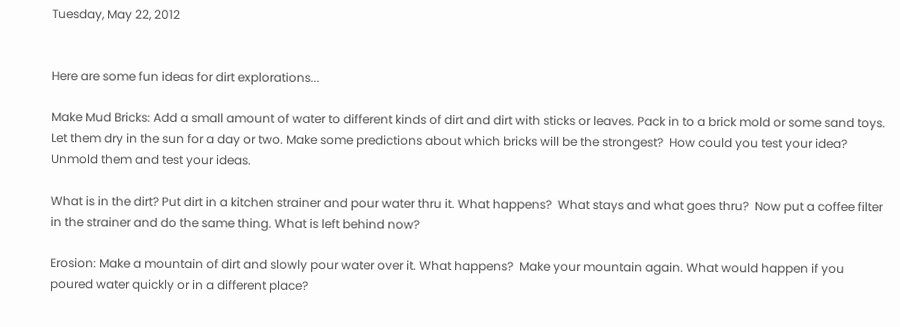Tuesday, May 22, 2012


Here are some fun ideas for dirt explorations...

Make Mud Bricks: Add a small amount of water to different kinds of dirt and dirt with sticks or leaves. Pack in to a brick mold or some sand toys. Let them dry in the sun for a day or two. Make some predictions about which bricks will be the strongest?  How could you test your idea? Unmold them and test your ideas.

What is in the dirt? Put dirt in a kitchen strainer and pour water thru it. What happens?  What stays and what goes thru?  Now put a coffee filter in the strainer and do the same thing. What is left behind now?

Erosion: Make a mountain of dirt and slowly pour water over it. What happens?  Make your mountain again. What would happen if you poured water quickly or in a different place?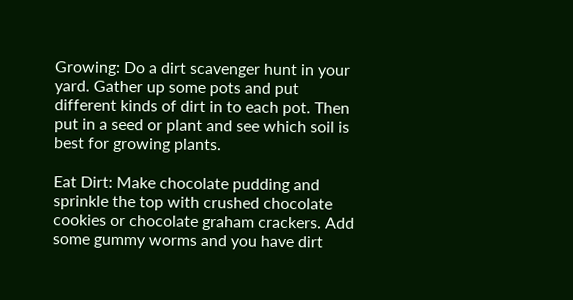Growing: Do a dirt scavenger hunt in your yard. Gather up some pots and put different kinds of dirt in to each pot. Then put in a seed or plant and see which soil is best for growing plants.

Eat Dirt: Make chocolate pudding and sprinkle the top with crushed chocolate cookies or chocolate graham crackers. Add some gummy worms and you have dirt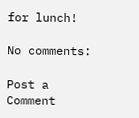for lunch!

No comments:

Post a Comment